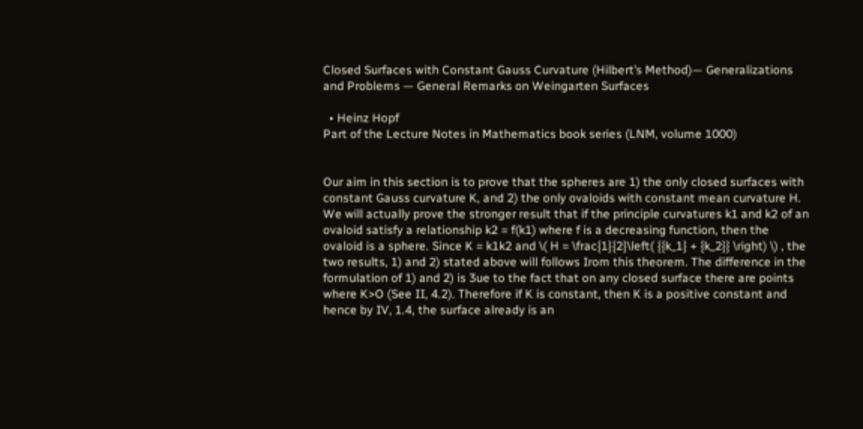Closed Surfaces with Constant Gauss Curvature (Hilbert’s Method)— Generalizations and Problems — General Remarks on Weingarten Surfaces

  • Heinz Hopf
Part of the Lecture Notes in Mathematics book series (LNM, volume 1000)


Our aim in this section is to prove that the spheres are 1) the only closed surfaces with constant Gauss curvature K, and 2) the only ovaloids with constant mean curvature H. We will actually prove the stronger result that if the principle curvatures k1 and k2 of an ovaloid satisfy a relationship k2 = f(k1) where f is a decreasing function, then the ovaloid is a sphere. Since K = k1k2 and \( H = \frac{1}{2}\left( {{k_1} + {k_2}} \right) \) , the two results, 1) and 2) stated above will follows Irom this theorem. The difference in the formulation of 1) and 2) is 3ue to the fact that on any closed surface there are points where K>O (See II, 4.2). Therefore if K is constant, then K is a positive constant and hence by IV, 1.4, the surface already is an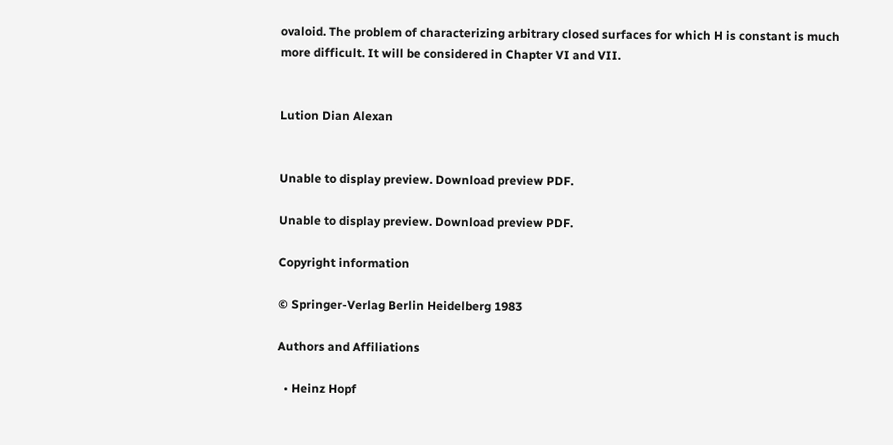ovaloid. The problem of characterizing arbitrary closed surfaces for which H is constant is much more difficult. It will be considered in Chapter VI and VII.


Lution Dian Alexan


Unable to display preview. Download preview PDF.

Unable to display preview. Download preview PDF.

Copyright information

© Springer-Verlag Berlin Heidelberg 1983

Authors and Affiliations

  • Heinz Hopf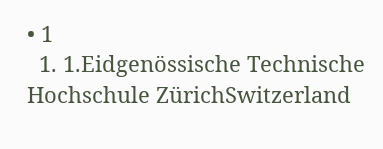• 1
  1. 1.Eidgenössische Technische Hochschule ZürichSwitzerland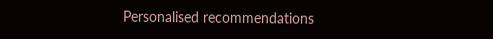Personalised recommendations